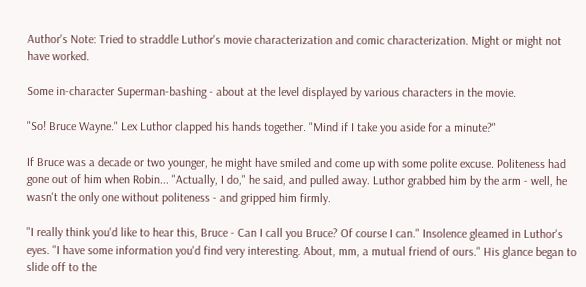Author's Note: Tried to straddle Luthor's movie characterization and comic characterization. Might or might not have worked.

Some in-character Superman-bashing - about at the level displayed by various characters in the movie.

"So! Bruce Wayne." Lex Luthor clapped his hands together. "Mind if I take you aside for a minute?"

If Bruce was a decade or two younger, he might have smiled and come up with some polite excuse. Politeness had gone out of him when Robin... "Actually, I do," he said, and pulled away. Luthor grabbed him by the arm - well, he wasn't the only one without politeness - and gripped him firmly.

"I really think you'd like to hear this, Bruce - Can I call you Bruce? Of course I can." Insolence gleamed in Luthor's eyes. "I have some information you'd find very interesting. About, mm, a mutual friend of ours." His glance began to slide off to the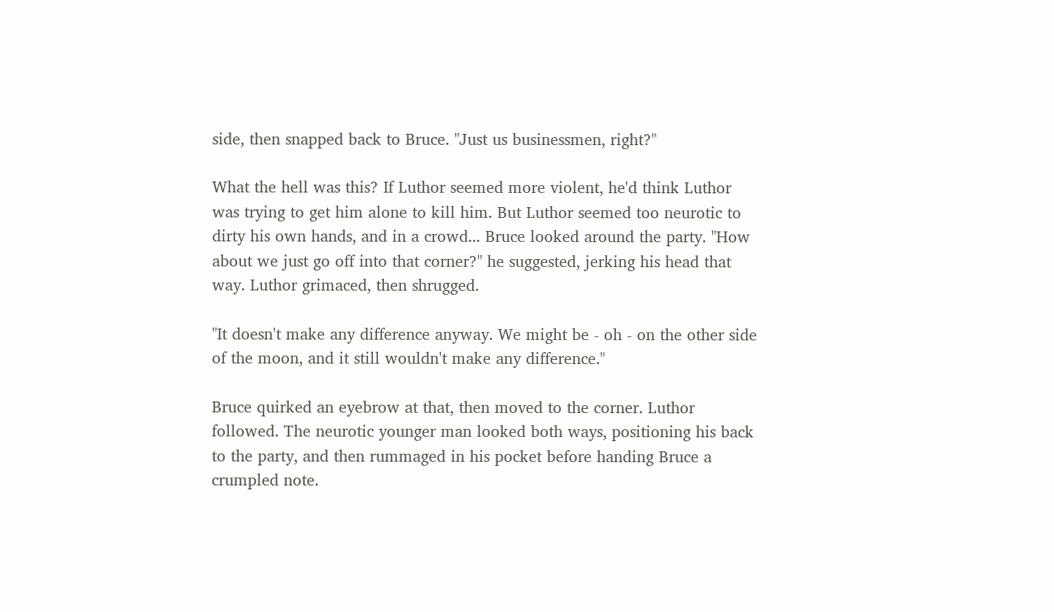side, then snapped back to Bruce. "Just us businessmen, right?"

What the hell was this? If Luthor seemed more violent, he'd think Luthor was trying to get him alone to kill him. But Luthor seemed too neurotic to dirty his own hands, and in a crowd... Bruce looked around the party. "How about we just go off into that corner?" he suggested, jerking his head that way. Luthor grimaced, then shrugged.

"It doesn't make any difference anyway. We might be - oh - on the other side of the moon, and it still wouldn't make any difference."

Bruce quirked an eyebrow at that, then moved to the corner. Luthor followed. The neurotic younger man looked both ways, positioning his back to the party, and then rummaged in his pocket before handing Bruce a crumpled note.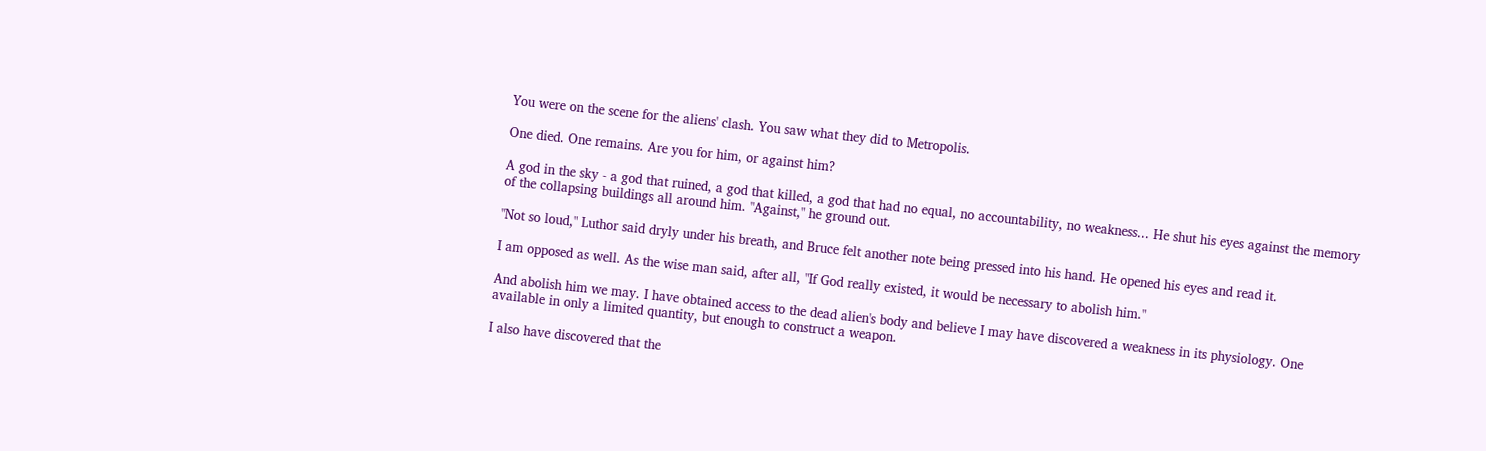You were on the scene for the aliens' clash. You saw what they did to Metropolis.

One died. One remains. Are you for him, or against him?

A god in the sky - a god that ruined, a god that killed, a god that had no equal, no accountability, no weakness... He shut his eyes against the memory of the collapsing buildings all around him. "Against," he ground out.

"Not so loud," Luthor said dryly under his breath, and Bruce felt another note being pressed into his hand. He opened his eyes and read it.

I am opposed as well. As the wise man said, after all, "If God really existed, it would be necessary to abolish him."

And abolish him we may. I have obtained access to the dead alien's body and believe I may have discovered a weakness in its physiology. One available in only a limited quantity, but enough to construct a weapon.

I also have discovered that the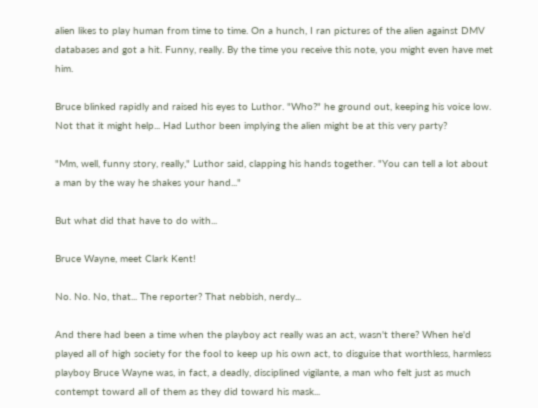alien likes to play human from time to time. On a hunch, I ran pictures of the alien against DMV databases and got a hit. Funny, really. By the time you receive this note, you might even have met him.

Bruce blinked rapidly and raised his eyes to Luthor. "Who?" he ground out, keeping his voice low. Not that it might help... Had Luthor been implying the alien might be at this very party?

"Mm, well, funny story, really," Luthor said, clapping his hands together. "You can tell a lot about a man by the way he shakes your hand..."

But what did that have to do with...

Bruce Wayne, meet Clark Kent!

No. No. No, that... The reporter? That nebbish, nerdy...

And there had been a time when the playboy act really was an act, wasn't there? When he'd played all of high society for the fool to keep up his own act, to disguise that worthless, harmless playboy Bruce Wayne was, in fact, a deadly, disciplined vigilante, a man who felt just as much contempt toward all of them as they did toward his mask...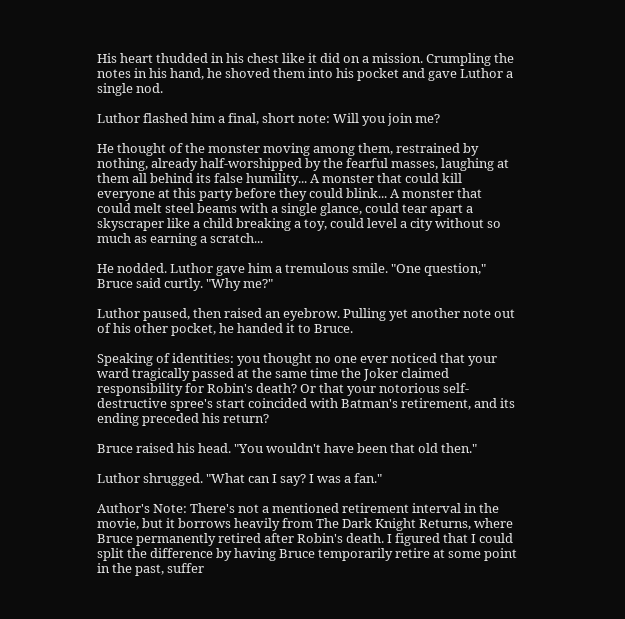His heart thudded in his chest like it did on a mission. Crumpling the notes in his hand, he shoved them into his pocket and gave Luthor a single nod.

Luthor flashed him a final, short note: Will you join me?

He thought of the monster moving among them, restrained by nothing, already half-worshipped by the fearful masses, laughing at them all behind its false humility... A monster that could kill everyone at this party before they could blink... A monster that could melt steel beams with a single glance, could tear apart a skyscraper like a child breaking a toy, could level a city without so much as earning a scratch...

He nodded. Luthor gave him a tremulous smile. "One question," Bruce said curtly. "Why me?"

Luthor paused, then raised an eyebrow. Pulling yet another note out of his other pocket, he handed it to Bruce.

Speaking of identities: you thought no one ever noticed that your ward tragically passed at the same time the Joker claimed responsibility for Robin's death? Or that your notorious self-destructive spree's start coincided with Batman's retirement, and its ending preceded his return?

Bruce raised his head. "You wouldn't have been that old then."

Luthor shrugged. "What can I say? I was a fan."

Author's Note: There's not a mentioned retirement interval in the movie, but it borrows heavily from The Dark Knight Returns, where Bruce permanently retired after Robin's death. I figured that I could split the difference by having Bruce temporarily retire at some point in the past, suffer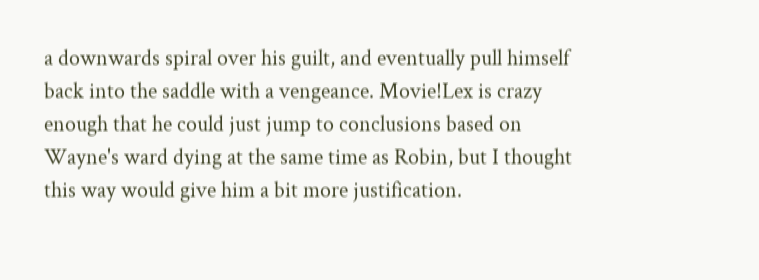a downwards spiral over his guilt, and eventually pull himself back into the saddle with a vengeance. Movie!Lex is crazy enough that he could just jump to conclusions based on Wayne's ward dying at the same time as Robin, but I thought this way would give him a bit more justification.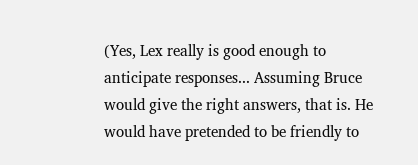(Yes, Lex really is good enough to anticipate responses... Assuming Bruce would give the right answers, that is. He would have pretended to be friendly to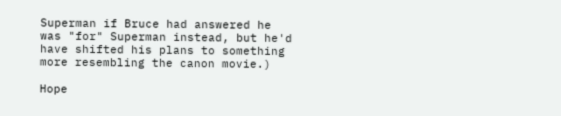Superman if Bruce had answered he was "for" Superman instead, but he'd have shifted his plans to something more resembling the canon movie.)

Hope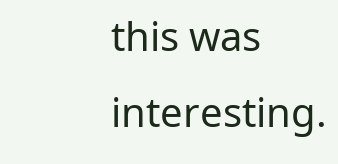this was interesting.